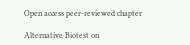Open access peer-reviewed chapter

Alternative Biotest on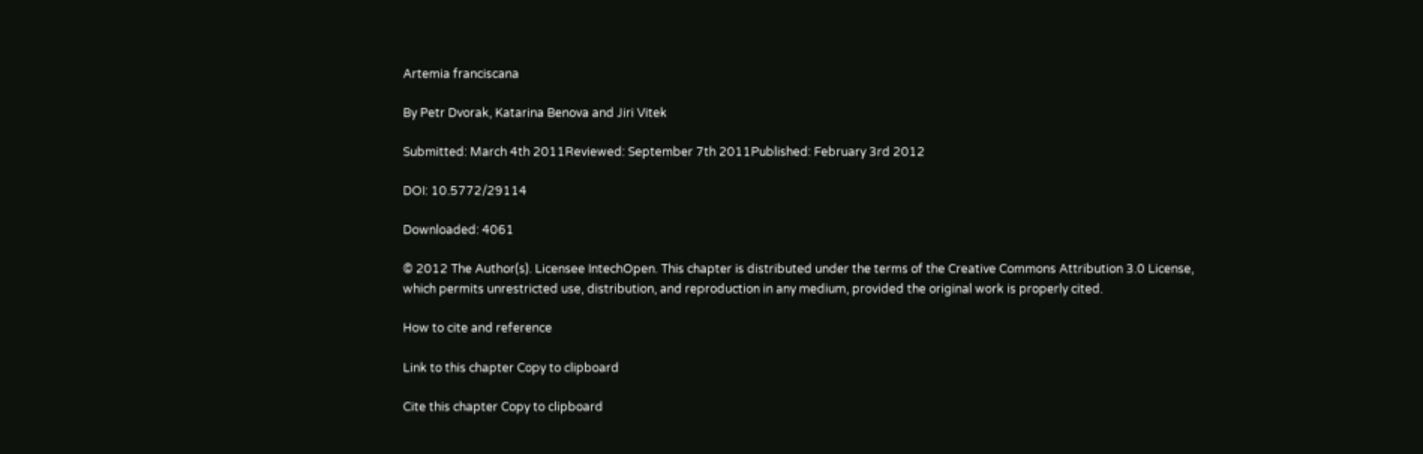Artemia franciscana

By Petr Dvorak, Katarina Benova and Jiri Vitek

Submitted: March 4th 2011Reviewed: September 7th 2011Published: February 3rd 2012

DOI: 10.5772/29114

Downloaded: 4061

© 2012 The Author(s). Licensee IntechOpen. This chapter is distributed under the terms of the Creative Commons Attribution 3.0 License, which permits unrestricted use, distribution, and reproduction in any medium, provided the original work is properly cited.

How to cite and reference

Link to this chapter Copy to clipboard

Cite this chapter Copy to clipboard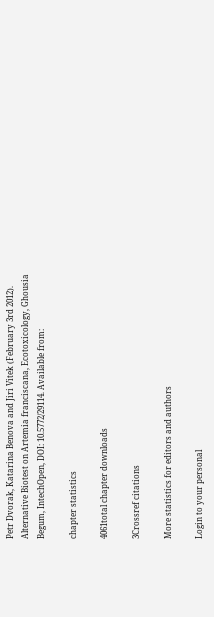Petr Dvorak, Katarina Benova and Jiri Vitek (February 3rd 2012). Alternative Biotest on Artemia franciscana, Ecotoxicology, Ghousia Begum, IntechOpen, DOI: 10.5772/29114. Available from:

chapter statistics

4061total chapter downloads

3Crossref citations

More statistics for editors and authors

Login to your personal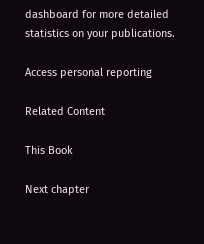dashboard for more detailed statistics on your publications.

Access personal reporting

Related Content

This Book

Next chapter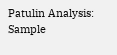Patulin Analysis: Sample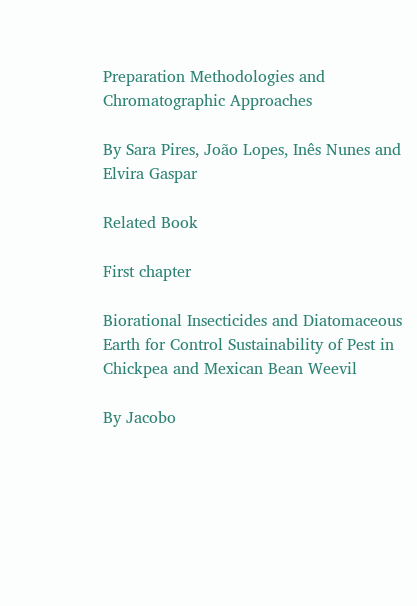Preparation Methodologies and Chromatographic Approaches

By Sara Pires, João Lopes, Inês Nunes and Elvira Gaspar

Related Book

First chapter

Biorational Insecticides and Diatomaceous Earth for Control Sustainability of Pest in Chickpea and Mexican Bean Weevil

By Jacobo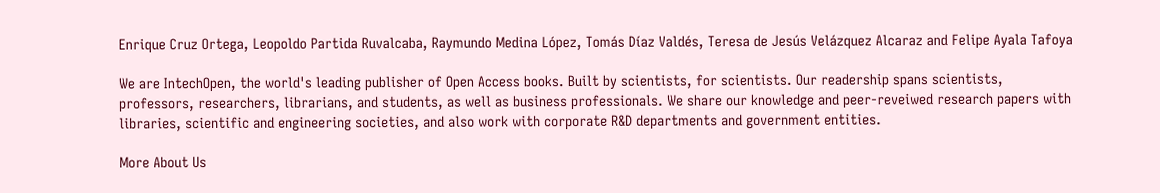Enrique Cruz Ortega, Leopoldo Partida Ruvalcaba, Raymundo Medina López, Tomás Díaz Valdés, Teresa de Jesús Velázquez Alcaraz and Felipe Ayala Tafoya

We are IntechOpen, the world's leading publisher of Open Access books. Built by scientists, for scientists. Our readership spans scientists, professors, researchers, librarians, and students, as well as business professionals. We share our knowledge and peer-reveiwed research papers with libraries, scientific and engineering societies, and also work with corporate R&D departments and government entities.

More About Us